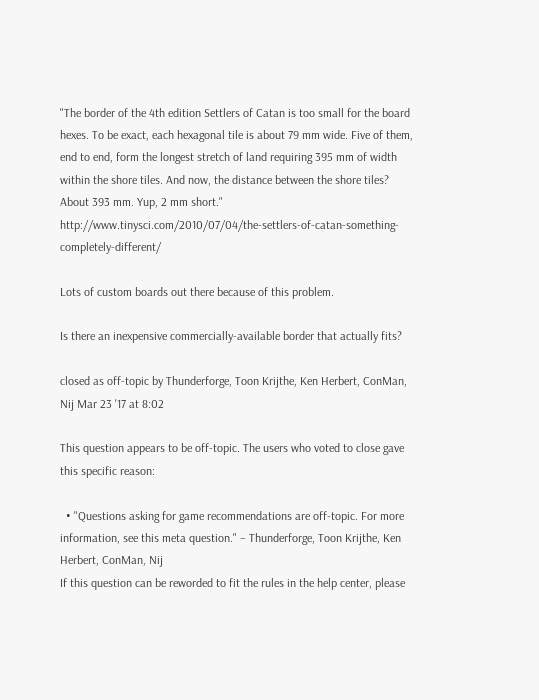"The border of the 4th edition Settlers of Catan is too small for the board hexes. To be exact, each hexagonal tile is about 79 mm wide. Five of them, end to end, form the longest stretch of land requiring 395 mm of width within the shore tiles. And now, the distance between the shore tiles? About 393 mm. Yup, 2 mm short." http://www.tinysci.com/2010/07/04/the-settlers-of-catan-something-completely-different/

Lots of custom boards out there because of this problem.

Is there an inexpensive commercially-available border that actually fits?

closed as off-topic by Thunderforge, Toon Krijthe, Ken Herbert, ConMan, Nij Mar 23 '17 at 8:02

This question appears to be off-topic. The users who voted to close gave this specific reason:

  • "Questions asking for game recommendations are off-topic. For more information, see this meta question." – Thunderforge, Toon Krijthe, Ken Herbert, ConMan, Nij
If this question can be reworded to fit the rules in the help center, please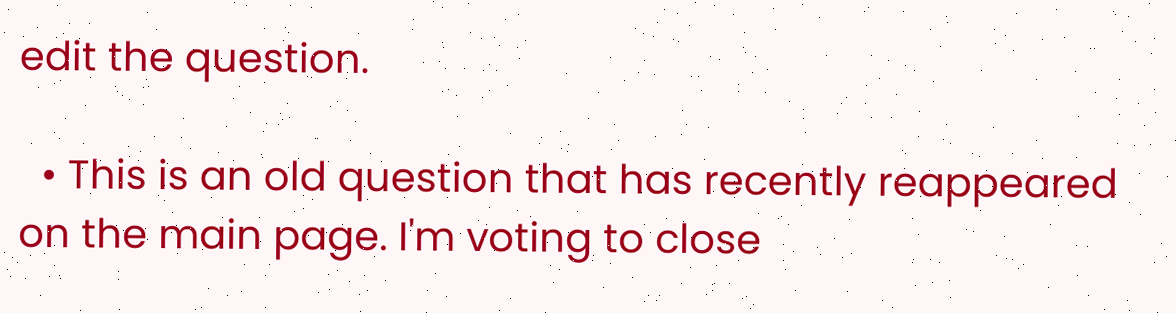edit the question.

  • This is an old question that has recently reappeared on the main page. I'm voting to close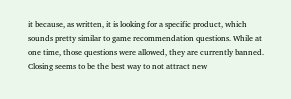it because, as written, it is looking for a specific product, which sounds pretty similar to game recommendation questions. While at one time, those questions were allowed, they are currently banned. Closing seems to be the best way to not attract new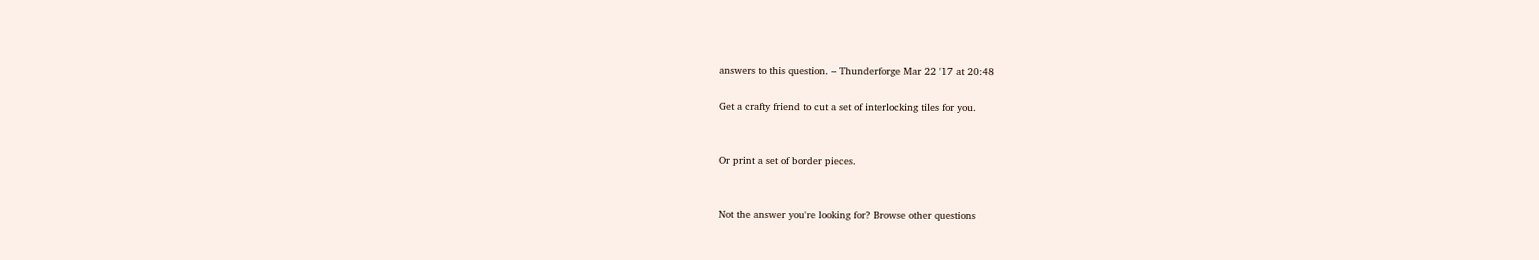answers to this question. – Thunderforge Mar 22 '17 at 20:48

Get a crafty friend to cut a set of interlocking tiles for you.


Or print a set of border pieces.


Not the answer you're looking for? Browse other questions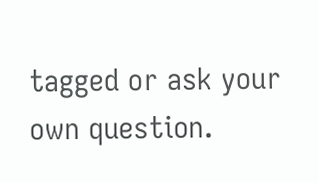tagged or ask your own question.